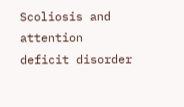Scoliosis and attention deficit disorder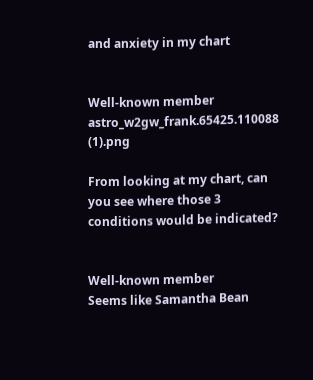and anxiety in my chart


Well-known member
astro_w2gw_frank.65425.110088 (1).png

From looking at my chart, can you see where those 3 conditions would be indicated?


Well-known member
Seems like Samantha Bean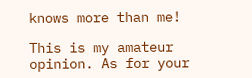knows more than me!

This is my amateur opinion. As for your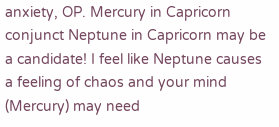anxiety, OP. Mercury in Capricorn conjunct Neptune in Capricorn may be a candidate! I feel like Neptune causes a feeling of chaos and your mind (Mercury) may need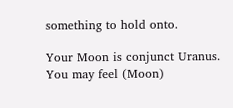something to hold onto.

Your Moon is conjunct Uranus. You may feel (Moon)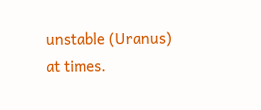unstable (Uranus) at times.